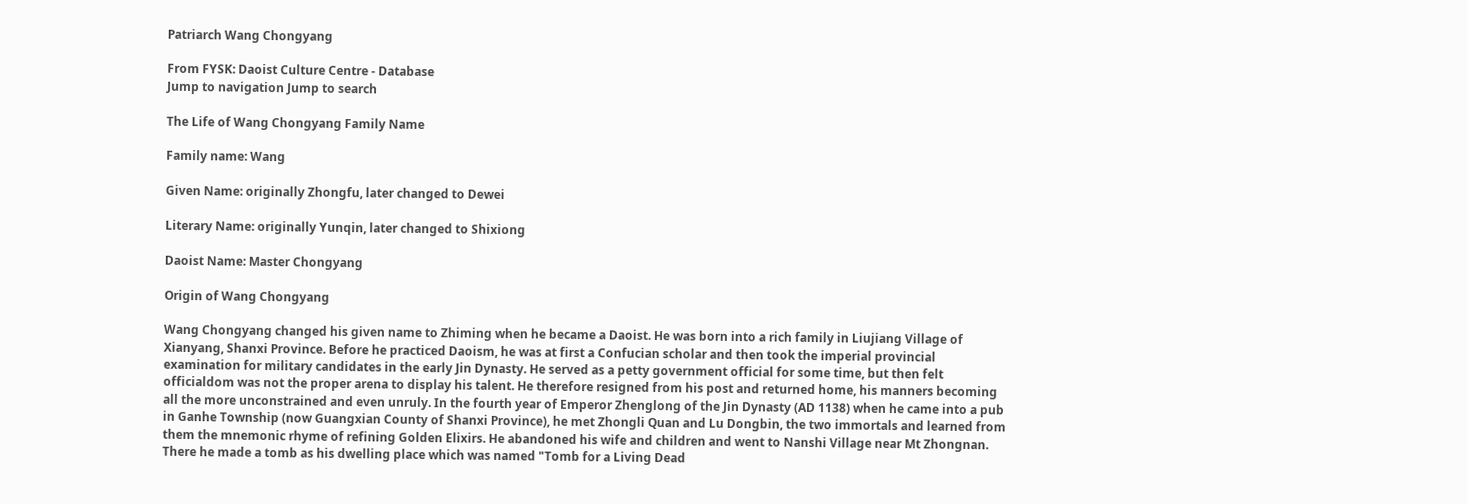Patriarch Wang Chongyang

From FYSK: Daoist Culture Centre - Database
Jump to navigation Jump to search

The Life of Wang Chongyang Family Name

Family name: Wang

Given Name: originally Zhongfu, later changed to Dewei

Literary Name: originally Yunqin, later changed to Shixiong

Daoist Name: Master Chongyang

Origin of Wang Chongyang

Wang Chongyang changed his given name to Zhiming when he became a Daoist. He was born into a rich family in Liujiang Village of Xianyang, Shanxi Province. Before he practiced Daoism, he was at first a Confucian scholar and then took the imperial provincial examination for military candidates in the early Jin Dynasty. He served as a petty government official for some time, but then felt officialdom was not the proper arena to display his talent. He therefore resigned from his post and returned home, his manners becoming all the more unconstrained and even unruly. In the fourth year of Emperor Zhenglong of the Jin Dynasty (AD 1138) when he came into a pub in Ganhe Township (now Guangxian County of Shanxi Province), he met Zhongli Quan and Lu Dongbin, the two immortals and learned from them the mnemonic rhyme of refining Golden Elixirs. He abandoned his wife and children and went to Nanshi Village near Mt Zhongnan. There he made a tomb as his dwelling place which was named "Tomb for a Living Dead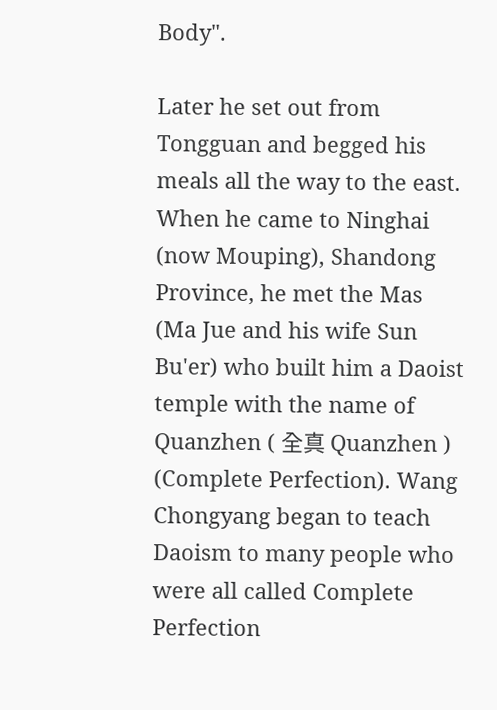Body".

Later he set out from Tongguan and begged his meals all the way to the east. When he came to Ninghai (now Mouping), Shandong Province, he met the Mas (Ma Jue and his wife Sun Bu'er) who built him a Daoist temple with the name of Quanzhen ( 全真 Quanzhen ) (Complete Perfection). Wang Chongyang began to teach Daoism to many people who were all called Complete Perfection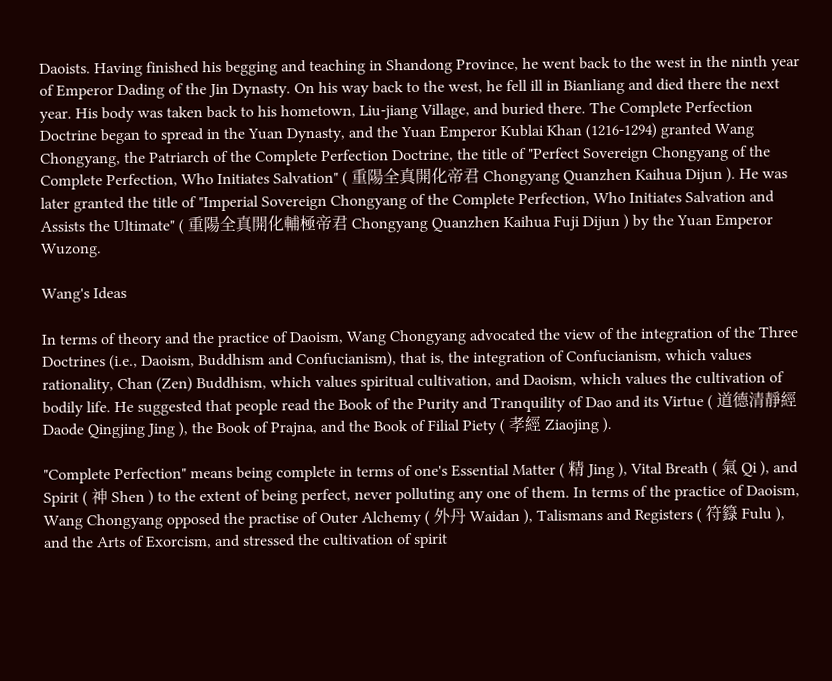Daoists. Having finished his begging and teaching in Shandong Province, he went back to the west in the ninth year of Emperor Dading of the Jin Dynasty. On his way back to the west, he fell ill in Bianliang and died there the next year. His body was taken back to his hometown, Liu-jiang Village, and buried there. The Complete Perfection Doctrine began to spread in the Yuan Dynasty, and the Yuan Emperor Kublai Khan (1216-1294) granted Wang Chongyang, the Patriarch of the Complete Perfection Doctrine, the title of "Perfect Sovereign Chongyang of the Complete Perfection, Who Initiates Salvation" ( 重陽全真開化帝君 Chongyang Quanzhen Kaihua Dijun ). He was later granted the title of "Imperial Sovereign Chongyang of the Complete Perfection, Who Initiates Salvation and Assists the Ultimate" ( 重陽全真開化輔極帝君 Chongyang Quanzhen Kaihua Fuji Dijun ) by the Yuan Emperor Wuzong.

Wang's Ideas

In terms of theory and the practice of Daoism, Wang Chongyang advocated the view of the integration of the Three Doctrines (i.e., Daoism, Buddhism and Confucianism), that is, the integration of Confucianism, which values rationality, Chan (Zen) Buddhism, which values spiritual cultivation, and Daoism, which values the cultivation of bodily life. He suggested that people read the Book of the Purity and Tranquility of Dao and its Virtue ( 道德清靜經 Daode Qingjing Jing ), the Book of Prajna, and the Book of Filial Piety ( 孝經 Ziaojing ).

"Complete Perfection" means being complete in terms of one's Essential Matter ( 精 Jing ), Vital Breath ( 氣 Qi ), and Spirit ( 神 Shen ) to the extent of being perfect, never polluting any one of them. In terms of the practice of Daoism, Wang Chongyang opposed the practise of Outer Alchemy ( 外丹 Waidan ), Talismans and Registers ( 符籙 Fulu ), and the Arts of Exorcism, and stressed the cultivation of spirit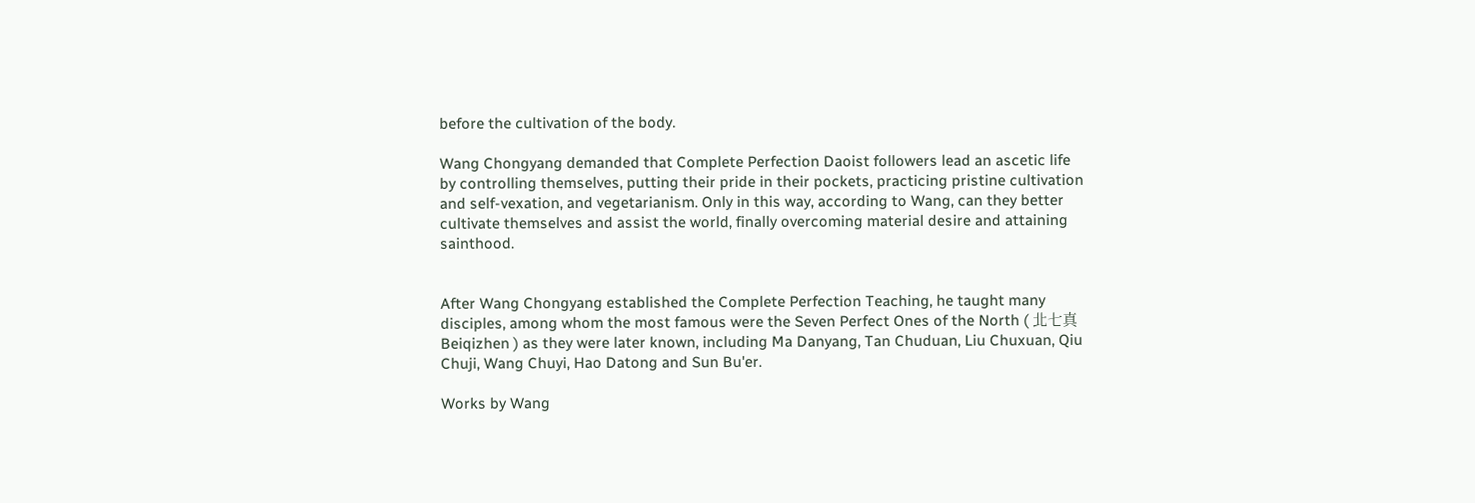before the cultivation of the body.

Wang Chongyang demanded that Complete Perfection Daoist followers lead an ascetic life by controlling themselves, putting their pride in their pockets, practicing pristine cultivation and self-vexation, and vegetarianism. Only in this way, according to Wang, can they better cultivate themselves and assist the world, finally overcoming material desire and attaining sainthood.


After Wang Chongyang established the Complete Perfection Teaching, he taught many disciples, among whom the most famous were the Seven Perfect Ones of the North ( 北七真 Beiqizhen ) as they were later known, including Ma Danyang, Tan Chuduan, Liu Chuxuan, Qiu Chuji, Wang Chuyi, Hao Datong and Sun Bu'er.

Works by Wang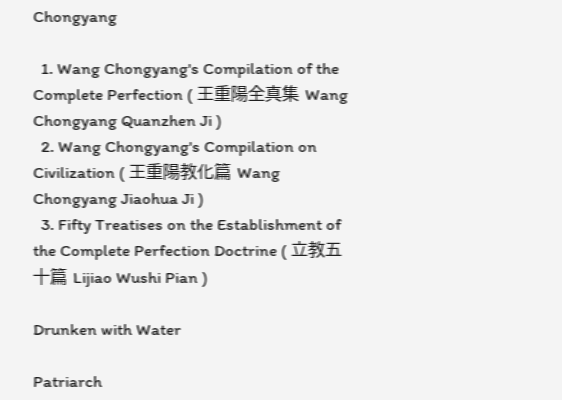Chongyang

  1. Wang Chongyang's Compilation of the Complete Perfection ( 王重陽全真集 Wang Chongyang Quanzhen Ji )
  2. Wang Chongyang's Compilation on Civilization ( 王重陽教化篇 Wang Chongyang Jiaohua Ji )
  3. Fifty Treatises on the Establishment of the Complete Perfection Doctrine ( 立教五十篇 Lijiao Wushi Pian )

Drunken with Water

Patriarch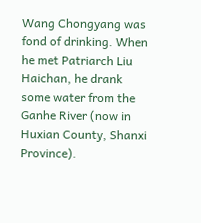Wang Chongyang was fond of drinking. When he met Patriarch Liu Haichan, he drank some water from the Ganhe River (now in Huxian County, Shanxi Province).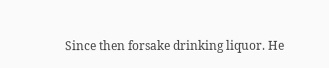Since then forsake drinking liquor. He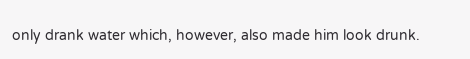only drank water which, however, also made him look drunk.